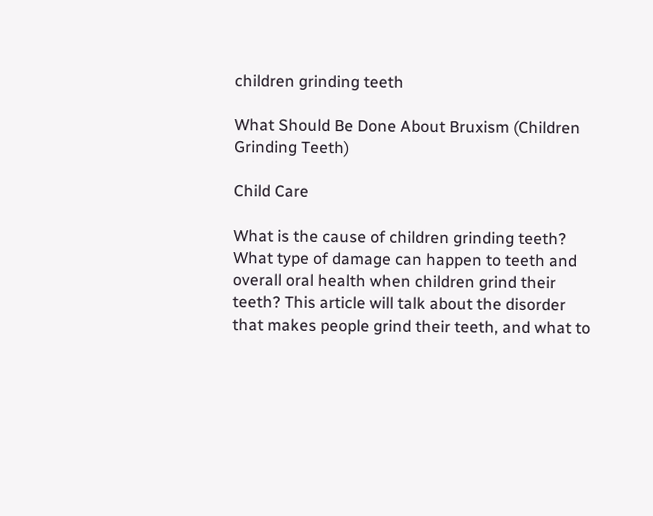children grinding teeth

What Should Be Done About Bruxism (Children Grinding Teeth)

Child Care

What is the cause of children grinding teeth? What type of damage can happen to teeth and overall oral health when children grind their teeth? This article will talk about the disorder that makes people grind their teeth, and what to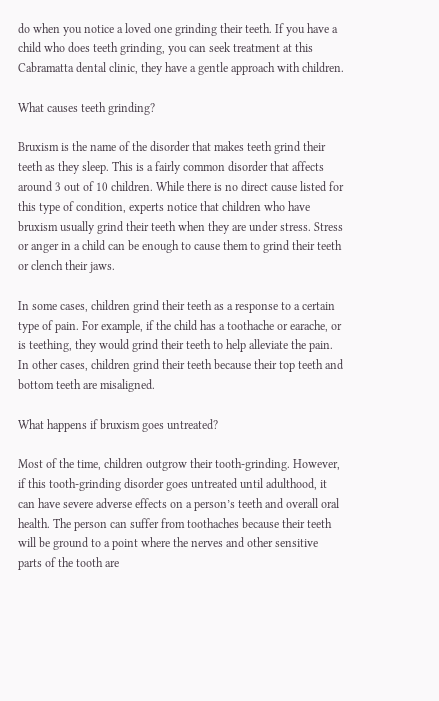do when you notice a loved one grinding their teeth. If you have a child who does teeth grinding, you can seek treatment at this Cabramatta dental clinic, they have a gentle approach with children.

What causes teeth grinding?

Bruxism is the name of the disorder that makes teeth grind their teeth as they sleep. This is a fairly common disorder that affects around 3 out of 10 children. While there is no direct cause listed for this type of condition, experts notice that children who have bruxism usually grind their teeth when they are under stress. Stress or anger in a child can be enough to cause them to grind their teeth or clench their jaws.

In some cases, children grind their teeth as a response to a certain type of pain. For example, if the child has a toothache or earache, or is teething, they would grind their teeth to help alleviate the pain. In other cases, children grind their teeth because their top teeth and bottom teeth are misaligned.

What happens if bruxism goes untreated?

Most of the time, children outgrow their tooth-grinding. However, if this tooth-grinding disorder goes untreated until adulthood, it can have severe adverse effects on a person’s teeth and overall oral health. The person can suffer from toothaches because their teeth will be ground to a point where the nerves and other sensitive parts of the tooth are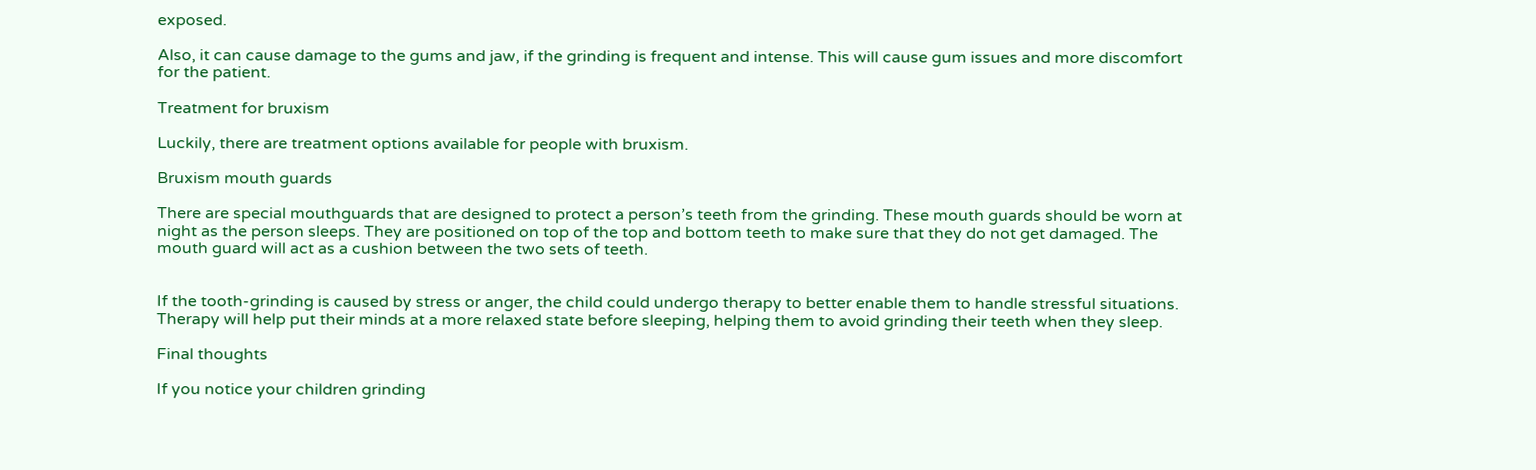exposed.

Also, it can cause damage to the gums and jaw, if the grinding is frequent and intense. This will cause gum issues and more discomfort for the patient.

Treatment for bruxism

Luckily, there are treatment options available for people with bruxism.

Bruxism mouth guards

There are special mouthguards that are designed to protect a person’s teeth from the grinding. These mouth guards should be worn at night as the person sleeps. They are positioned on top of the top and bottom teeth to make sure that they do not get damaged. The mouth guard will act as a cushion between the two sets of teeth.


If the tooth-grinding is caused by stress or anger, the child could undergo therapy to better enable them to handle stressful situations. Therapy will help put their minds at a more relaxed state before sleeping, helping them to avoid grinding their teeth when they sleep.

Final thoughts

If you notice your children grinding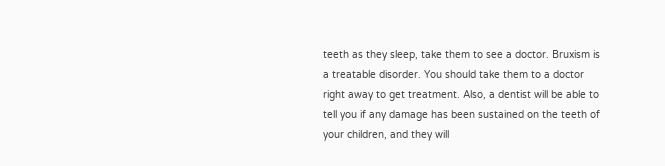teeth as they sleep, take them to see a doctor. Bruxism is a treatable disorder. You should take them to a doctor right away to get treatment. Also, a dentist will be able to tell you if any damage has been sustained on the teeth of your children, and they will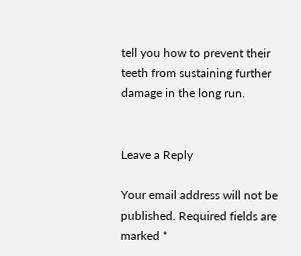tell you how to prevent their teeth from sustaining further damage in the long run.


Leave a Reply

Your email address will not be published. Required fields are marked *